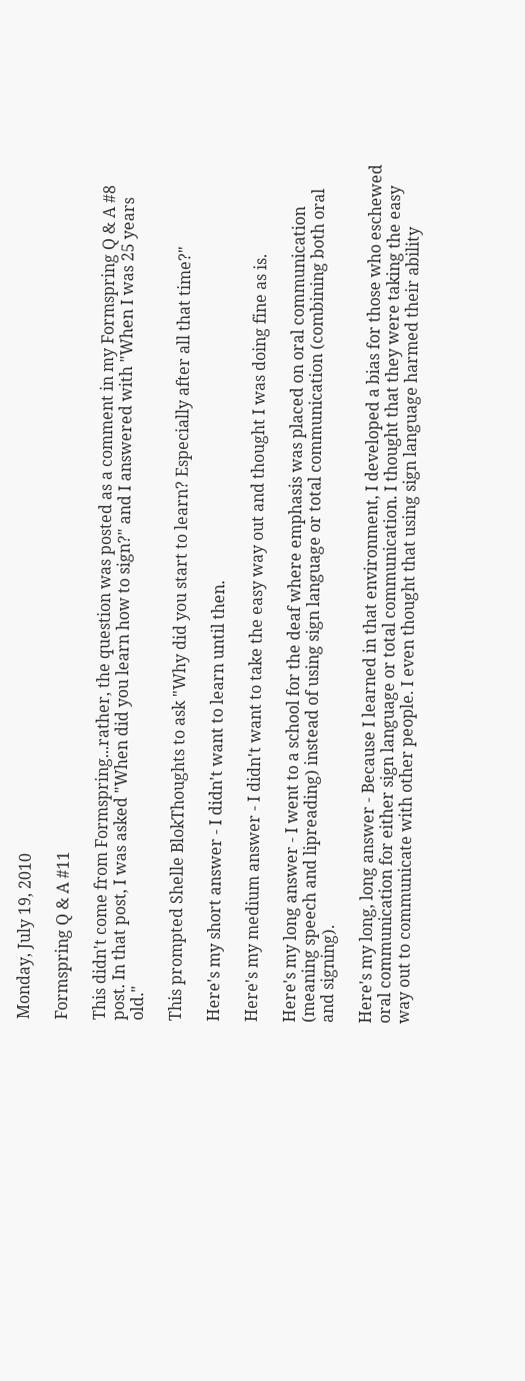Monday, July 19, 2010

Formspring Q & A #11

This didn't come from Formspring...rather, the question was posted as a comment in my Formspring Q & A #8 post. In that post, I was asked "When did you learn how to sign?" and I answered with "When I was 25 years old."

This prompted Shelle BlokThoughts to ask "Why did you start to learn? Especially after all that time?"

Here's my short answer - I didn't want to learn until then.

Here's my medium answer - I didn't want to take the easy way out and thought I was doing fine as is.

Here's my long answer - I went to a school for the deaf where emphasis was placed on oral communication (meaning speech and lipreading) instead of using sign language or total communication (combining both oral and signing).

Here's my long, long answer - Because I learned in that environment, I developed a bias for those who eschewed oral communication for either sign language or total communication. I thought that they were taking the easy way out to communicate with other people. I even thought that using sign language harmed their ability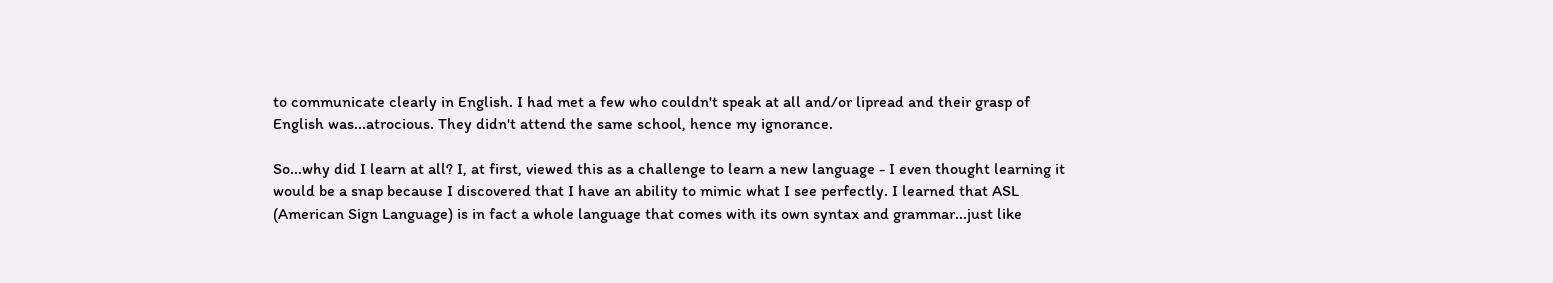to communicate clearly in English. I had met a few who couldn't speak at all and/or lipread and their grasp of English was...atrocious. They didn't attend the same school, hence my ignorance.

So...why did I learn at all? I, at first, viewed this as a challenge to learn a new language - I even thought learning it would be a snap because I discovered that I have an ability to mimic what I see perfectly. I learned that ASL (American Sign Language) is in fact a whole language that comes with its own syntax and grammar...just like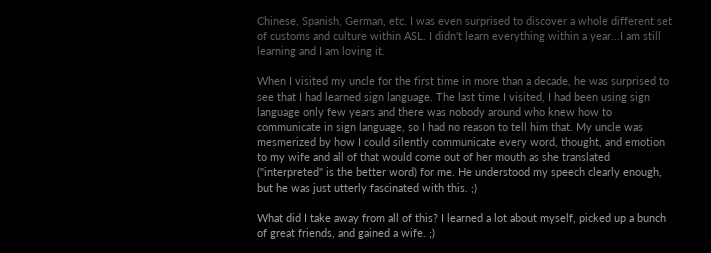Chinese, Spanish, German, etc. I was even surprised to discover a whole different set of customs and culture within ASL. I didn't learn everything within a year...I am still learning and I am loving it.

When I visited my uncle for the first time in more than a decade, he was surprised to see that I had learned sign language. The last time I visited, I had been using sign language only few years and there was nobody around who knew how to communicate in sign language, so I had no reason to tell him that. My uncle was mesmerized by how I could silently communicate every word, thought, and emotion to my wife and all of that would come out of her mouth as she translated ("interpreted" is the better word) for me. He understood my speech clearly enough, but he was just utterly fascinated with this. ;)

What did I take away from all of this? I learned a lot about myself, picked up a bunch of great friends, and gained a wife. ;)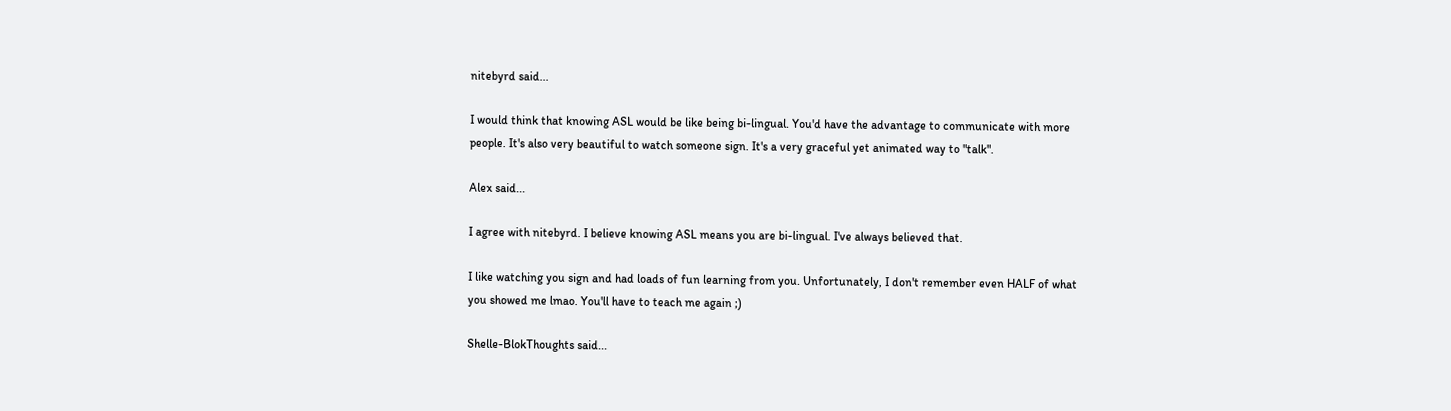nitebyrd said...

I would think that knowing ASL would be like being bi-lingual. You'd have the advantage to communicate with more people. It's also very beautiful to watch someone sign. It's a very graceful yet animated way to "talk".

Alex said...

I agree with nitebyrd. I believe knowing ASL means you are bi-lingual. I've always believed that.

I like watching you sign and had loads of fun learning from you. Unfortunately, I don't remember even HALF of what you showed me lmao. You'll have to teach me again ;)

Shelle-BlokThoughts said...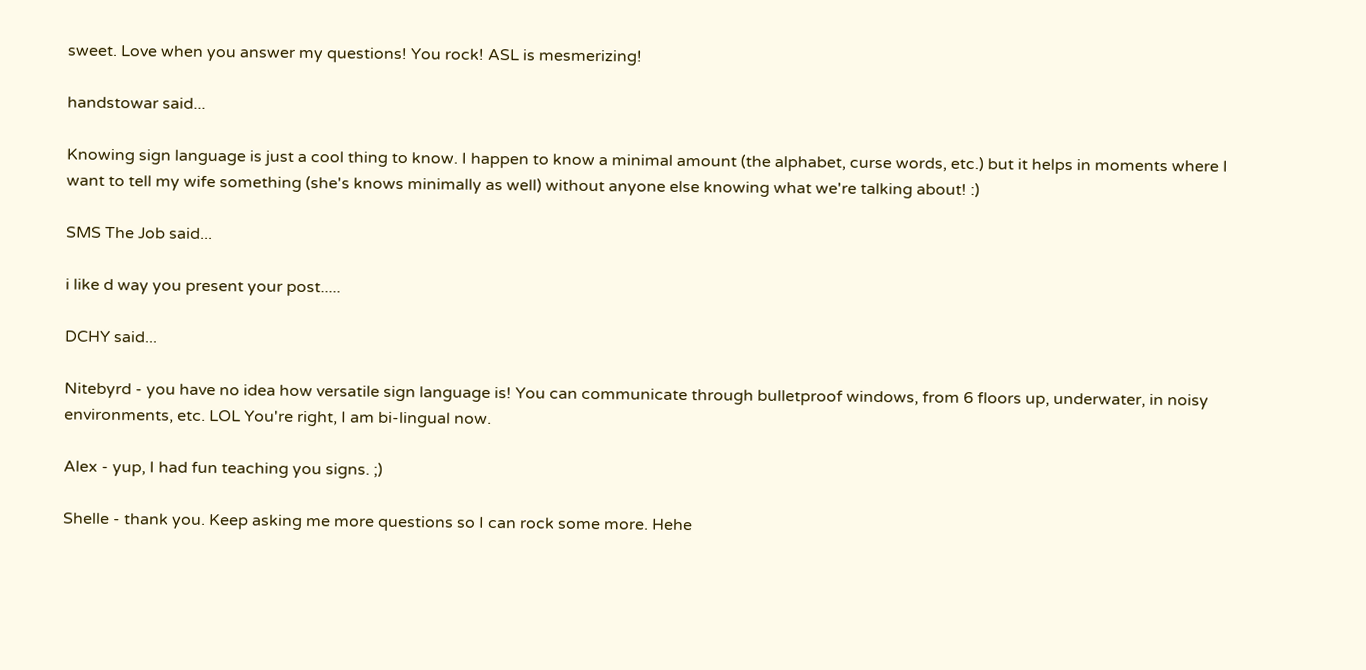sweet. Love when you answer my questions! You rock! ASL is mesmerizing!

handstowar said...

Knowing sign language is just a cool thing to know. I happen to know a minimal amount (the alphabet, curse words, etc.) but it helps in moments where I want to tell my wife something (she's knows minimally as well) without anyone else knowing what we're talking about! :)

SMS The Job said...

i like d way you present your post.....

DCHY said...

Nitebyrd - you have no idea how versatile sign language is! You can communicate through bulletproof windows, from 6 floors up, underwater, in noisy environments, etc. LOL You're right, I am bi-lingual now.

Alex - yup, I had fun teaching you signs. ;)

Shelle - thank you. Keep asking me more questions so I can rock some more. Hehe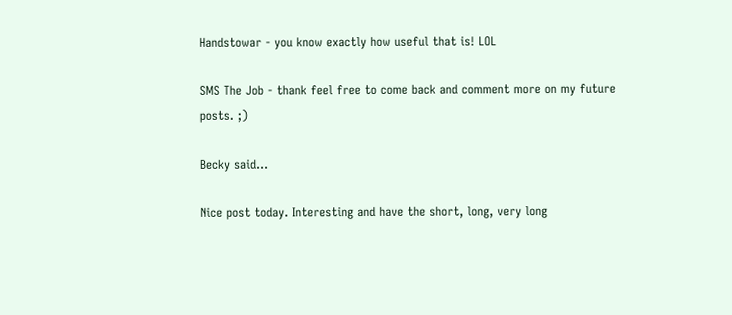Handstowar - you know exactly how useful that is! LOL

SMS The Job - thank feel free to come back and comment more on my future posts. ;)

Becky said...

Nice post today. Interesting and have the short, long, very long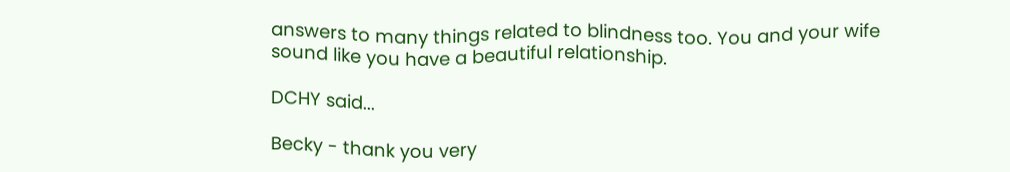answers to many things related to blindness too. You and your wife sound like you have a beautiful relationship.

DCHY said...

Becky - thank you very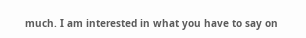much. I am interested in what you have to say on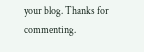your blog. Thanks for commenting.